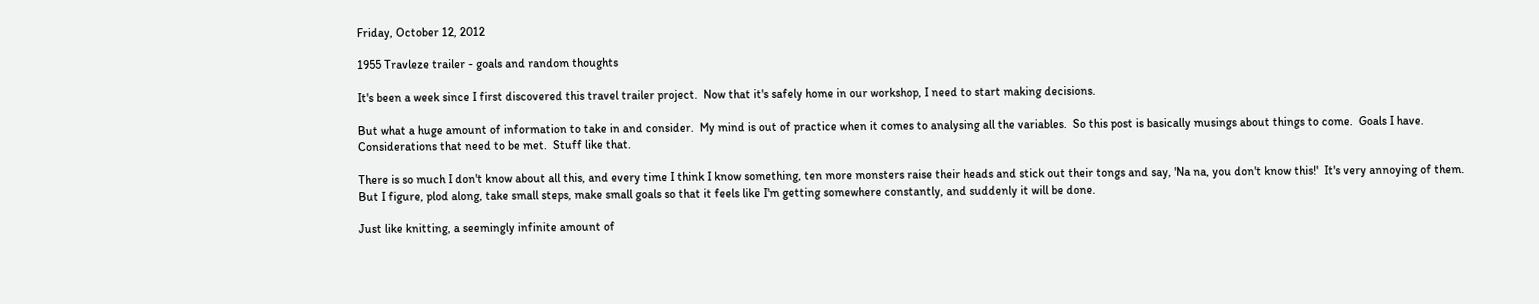Friday, October 12, 2012

1955 Travleze trailer - goals and random thoughts

It's been a week since I first discovered this travel trailer project.  Now that it's safely home in our workshop, I need to start making decisions.

But what a huge amount of information to take in and consider.  My mind is out of practice when it comes to analysing all the variables.  So this post is basically musings about things to come.  Goals I have.  Considerations that need to be met.  Stuff like that.

There is so much I don't know about all this, and every time I think I know something, ten more monsters raise their heads and stick out their tongs and say, 'Na na, you don't know this!'  It's very annoying of them.  But I figure, plod along, take small steps, make small goals so that it feels like I'm getting somewhere constantly, and suddenly it will be done.

Just like knitting, a seemingly infinite amount of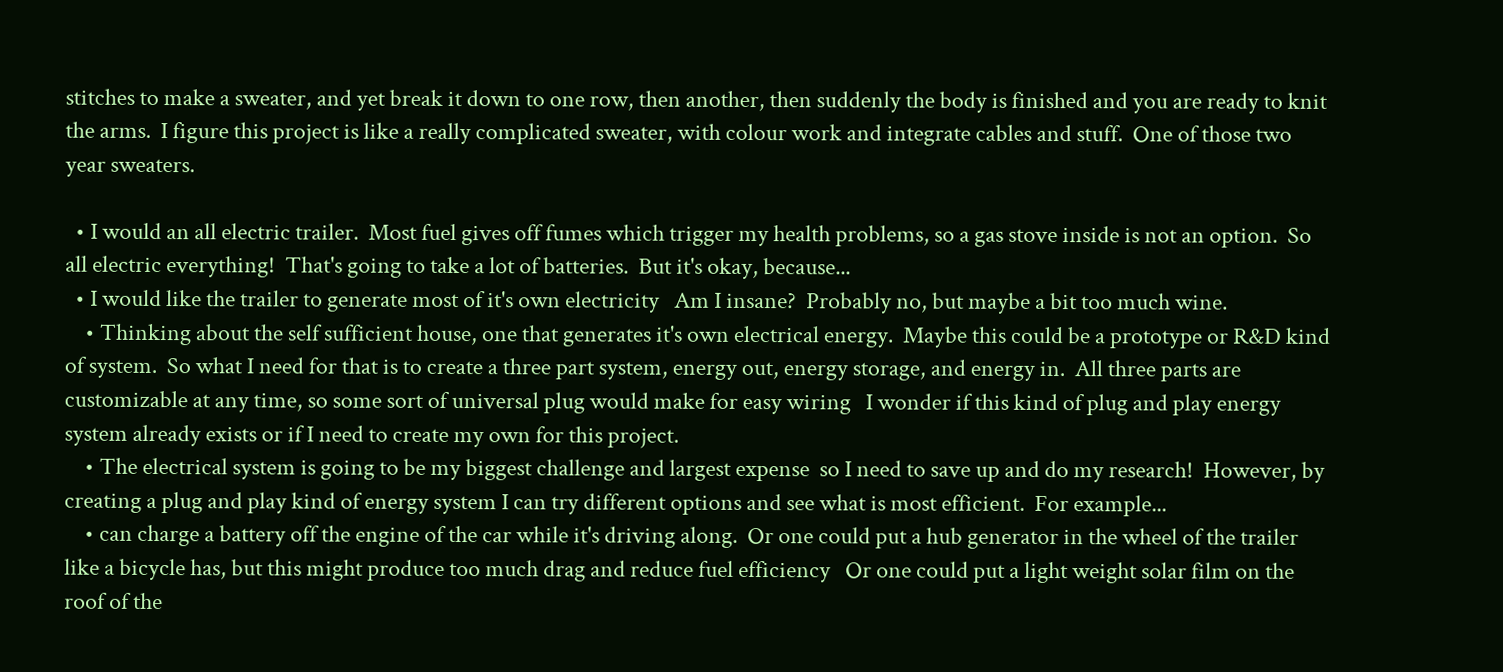stitches to make a sweater, and yet break it down to one row, then another, then suddenly the body is finished and you are ready to knit the arms.  I figure this project is like a really complicated sweater, with colour work and integrate cables and stuff.  One of those two year sweaters.

  • I would an all electric trailer.  Most fuel gives off fumes which trigger my health problems, so a gas stove inside is not an option.  So all electric everything!  That's going to take a lot of batteries.  But it's okay, because...
  • I would like the trailer to generate most of it's own electricity   Am I insane?  Probably no, but maybe a bit too much wine.
    • Thinking about the self sufficient house, one that generates it's own electrical energy.  Maybe this could be a prototype or R&D kind of system.  So what I need for that is to create a three part system, energy out, energy storage, and energy in.  All three parts are customizable at any time, so some sort of universal plug would make for easy wiring   I wonder if this kind of plug and play energy system already exists or if I need to create my own for this project.
    • The electrical system is going to be my biggest challenge and largest expense  so I need to save up and do my research!  However, by creating a plug and play kind of energy system I can try different options and see what is most efficient.  For example...
    • can charge a battery off the engine of the car while it's driving along.  Or one could put a hub generator in the wheel of the trailer like a bicycle has, but this might produce too much drag and reduce fuel efficiency   Or one could put a light weight solar film on the roof of the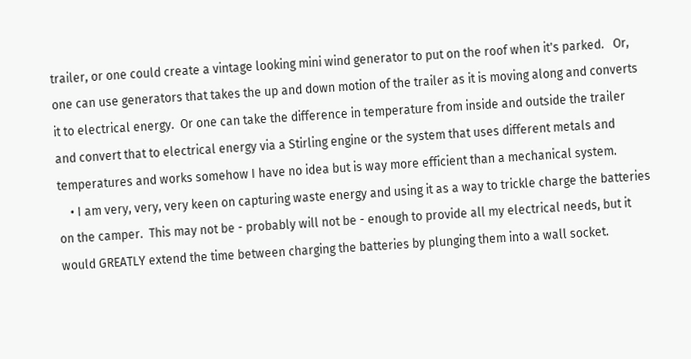trailer, or one could create a vintage looking mini wind generator to put on the roof when it's parked.   Or, one can use generators that takes the up and down motion of the trailer as it is moving along and converts it to electrical energy.  Or one can take the difference in temperature from inside and outside the trailer and convert that to electrical energy via a Stirling engine or the system that uses different metals and temperatures and works somehow I have no idea but is way more efficient than a mechanical system.
    • I am very, very, very keen on capturing waste energy and using it as a way to trickle charge the batteries on the camper.  This may not be - probably will not be - enough to provide all my electrical needs, but it would GREATLY extend the time between charging the batteries by plunging them into a wall socket.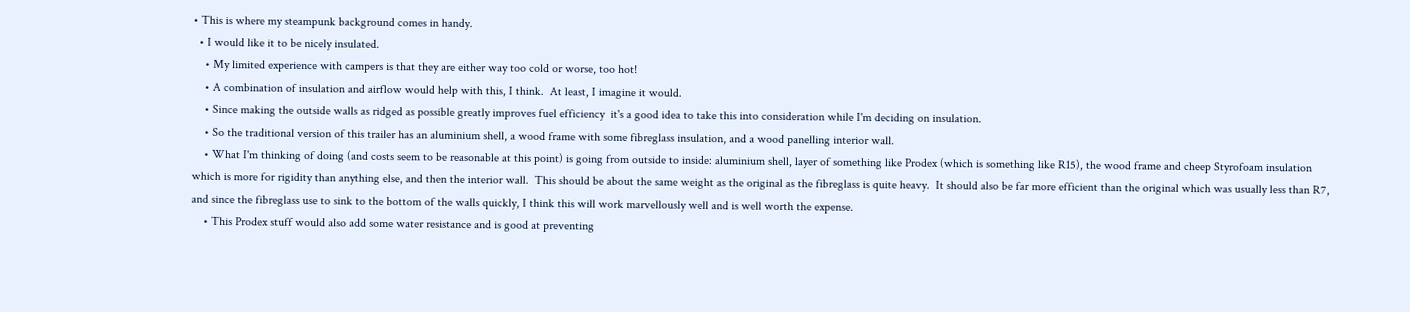• This is where my steampunk background comes in handy.
  • I would like it to be nicely insulated.
    • My limited experience with campers is that they are either way too cold or worse, too hot!
    • A combination of insulation and airflow would help with this, I think.  At least, I imagine it would.
    • Since making the outside walls as ridged as possible greatly improves fuel efficiency  it's a good idea to take this into consideration while I'm deciding on insulation.
    • So the traditional version of this trailer has an aluminium shell, a wood frame with some fibreglass insulation, and a wood panelling interior wall.
    • What I'm thinking of doing (and costs seem to be reasonable at this point) is going from outside to inside: aluminium shell, layer of something like Prodex (which is something like R15), the wood frame and cheep Styrofoam insulation which is more for rigidity than anything else, and then the interior wall.  This should be about the same weight as the original as the fibreglass is quite heavy.  It should also be far more efficient than the original which was usually less than R7, and since the fibreglass use to sink to the bottom of the walls quickly, I think this will work marvellously well and is well worth the expense.
    • This Prodex stuff would also add some water resistance and is good at preventing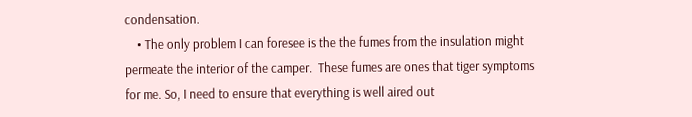condensation.
    • The only problem I can foresee is the the fumes from the insulation might permeate the interior of the camper.  These fumes are ones that tiger symptoms for me. So, I need to ensure that everything is well aired out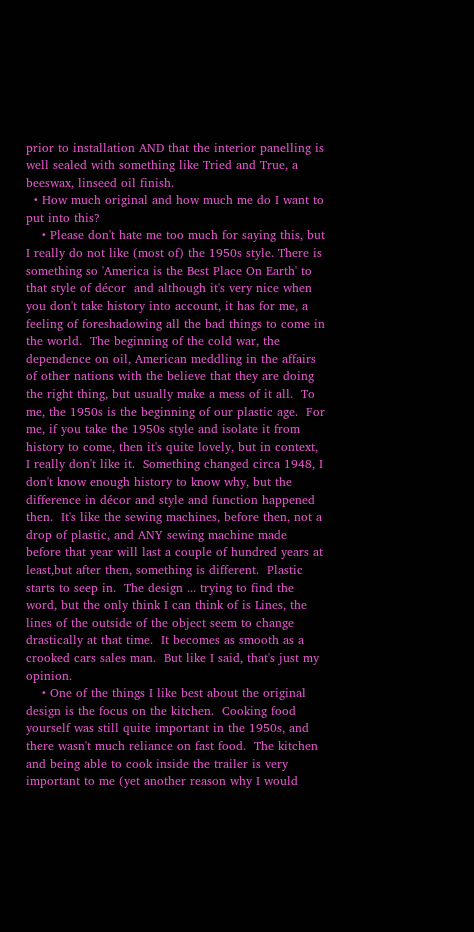prior to installation AND that the interior panelling is well sealed with something like Tried and True, a beeswax, linseed oil finish.
  • How much original and how much me do I want to put into this?
    • Please don't hate me too much for saying this, but I really do not like (most of) the 1950s style. There is something so 'America is the Best Place On Earth' to that style of décor  and although it's very nice when you don't take history into account, it has for me, a feeling of foreshadowing all the bad things to come in the world.  The beginning of the cold war, the dependence on oil, American meddling in the affairs of other nations with the believe that they are doing the right thing, but usually make a mess of it all.  To me, the 1950s is the beginning of our plastic age.  For me, if you take the 1950s style and isolate it from history to come, then it's quite lovely, but in context, I really don't like it.  Something changed circa 1948, I don't know enough history to know why, but the difference in décor and style and function happened then.  It's like the sewing machines, before then, not a drop of plastic, and ANY sewing machine made before that year will last a couple of hundred years at least,but after then, something is different.  Plastic starts to seep in.  The design ... trying to find the word, but the only think I can think of is Lines, the lines of the outside of the object seem to change drastically at that time.  It becomes as smooth as a crooked cars sales man.  But like I said, that's just my opinion.
    • One of the things I like best about the original design is the focus on the kitchen.  Cooking food yourself was still quite important in the 1950s, and there wasn't much reliance on fast food.  The kitchen and being able to cook inside the trailer is very important to me (yet another reason why I would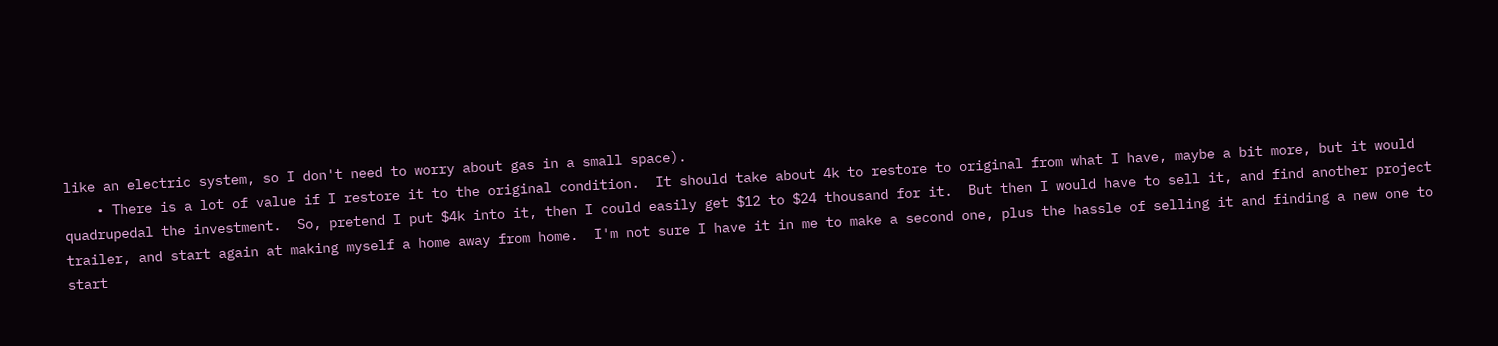like an electric system, so I don't need to worry about gas in a small space).
    • There is a lot of value if I restore it to the original condition.  It should take about 4k to restore to original from what I have, maybe a bit more, but it would quadrupedal the investment.  So, pretend I put $4k into it, then I could easily get $12 to $24 thousand for it.  But then I would have to sell it, and find another project trailer, and start again at making myself a home away from home.  I'm not sure I have it in me to make a second one, plus the hassle of selling it and finding a new one to start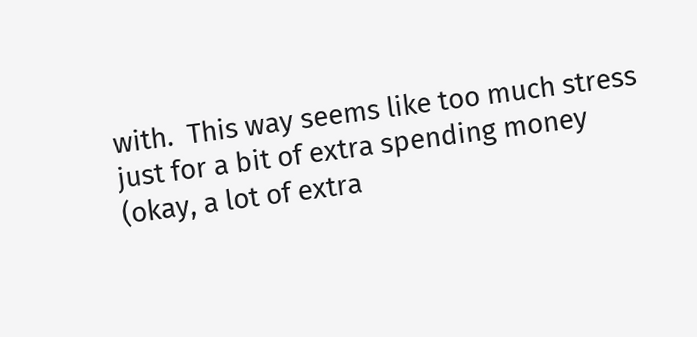with.  This way seems like too much stress just for a bit of extra spending money (okay, a lot of extra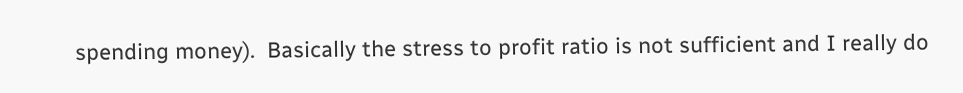spending money).  Basically the stress to profit ratio is not sufficient and I really do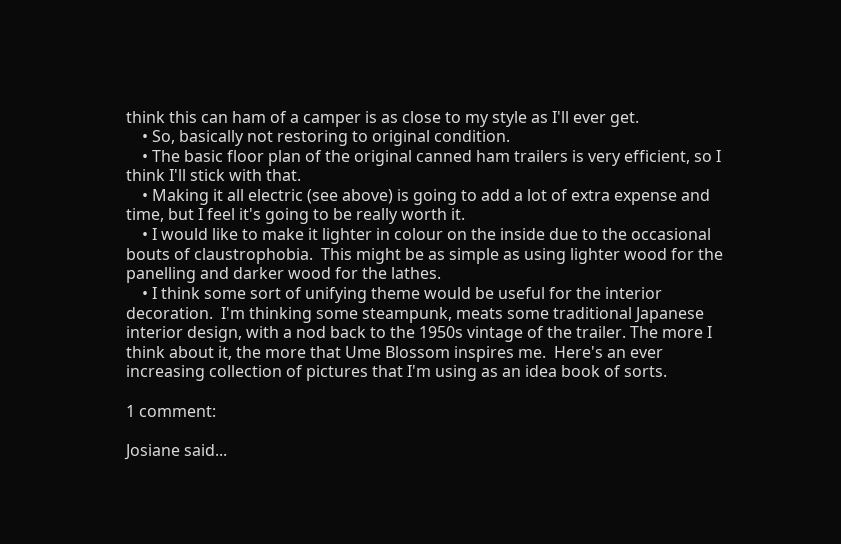think this can ham of a camper is as close to my style as I'll ever get.
    • So, basically not restoring to original condition.
    • The basic floor plan of the original canned ham trailers is very efficient, so I think I'll stick with that.
    • Making it all electric (see above) is going to add a lot of extra expense and time, but I feel it's going to be really worth it.
    • I would like to make it lighter in colour on the inside due to the occasional bouts of claustrophobia.  This might be as simple as using lighter wood for the panelling and darker wood for the lathes.
    • I think some sort of unifying theme would be useful for the interior decoration.  I'm thinking some steampunk, meats some traditional Japanese interior design, with a nod back to the 1950s vintage of the trailer. The more I think about it, the more that Ume Blossom inspires me.  Here's an ever increasing collection of pictures that I'm using as an idea book of sorts.

1 comment:

Josiane said...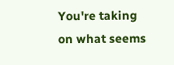You're taking on what seems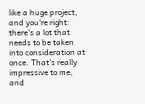like a huge project, and you're right: there's a lot that needs to be taken into consideration at once. That's really impressive to me, and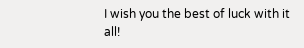I wish you the best of luck with it all!